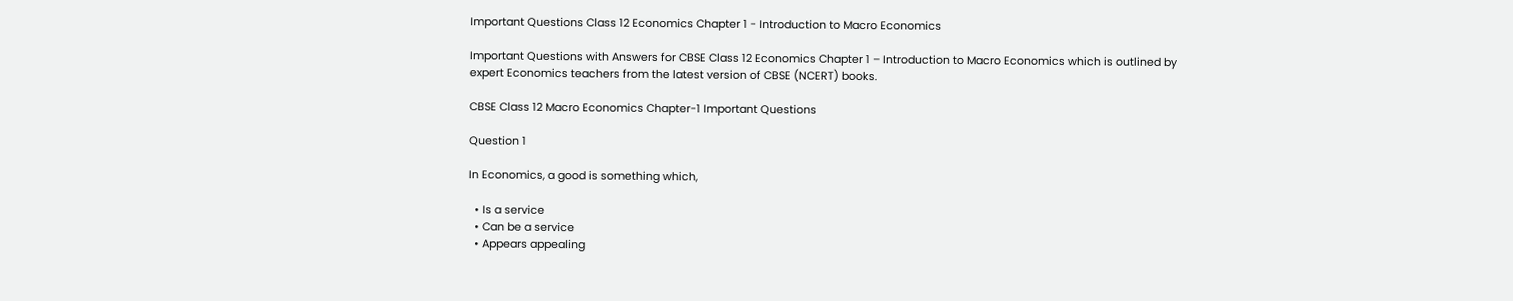Important Questions Class 12 Economics Chapter 1 - Introduction to Macro Economics

Important Questions with Answers for CBSE Class 12 Economics Chapter 1 – Introduction to Macro Economics which is outlined by expert Economics teachers from the latest version of CBSE (NCERT) books.

CBSE Class 12 Macro Economics Chapter-1 Important Questions

Question 1

In Economics, a good is something which,

  • Is a service
  • Can be a service
  • Appears appealing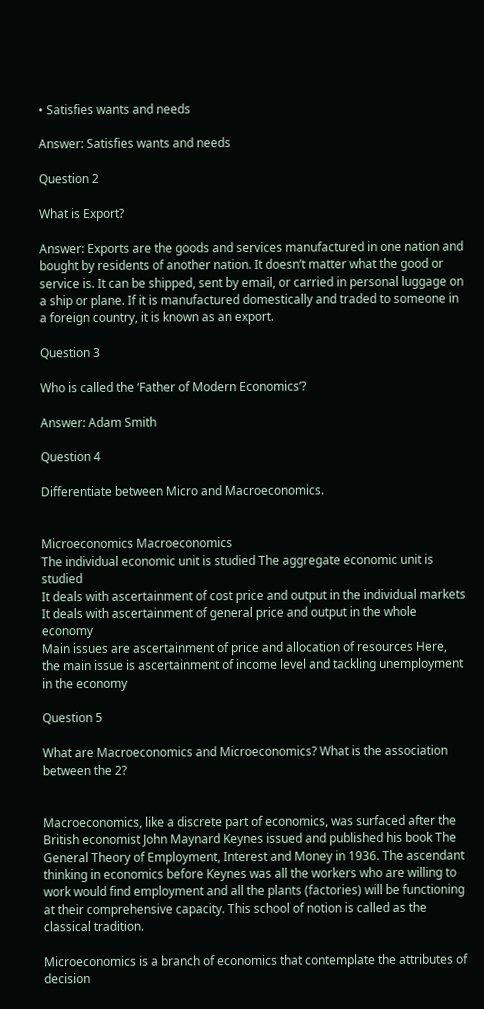• Satisfies wants and needs

Answer: Satisfies wants and needs

Question 2

What is Export?

Answer: Exports are the goods and services manufactured in one nation and bought by residents of another nation. It doesn’t matter what the good or service is. It can be shipped, sent by email, or carried in personal luggage on a ship or plane. If it is manufactured domestically and traded to someone in a foreign country, it is known as an export.

Question 3

Who is called the ‘Father of Modern Economics’?

Answer: Adam Smith

Question 4

Differentiate between Micro and Macroeconomics.


Microeconomics Macroeconomics
The individual economic unit is studied The aggregate economic unit is studied
It deals with ascertainment of cost price and output in the individual markets It deals with ascertainment of general price and output in the whole economy
Main issues are ascertainment of price and allocation of resources Here, the main issue is ascertainment of income level and tackling unemployment in the economy

Question 5

What are Macroeconomics and Microeconomics? What is the association between the 2?


Macroeconomics, like a discrete part of economics, was surfaced after the British economist John Maynard Keynes issued and published his book The General Theory of Employment, Interest and Money in 1936. The ascendant thinking in economics before Keynes was all the workers who are willing to work would find employment and all the plants (factories) will be functioning at their comprehensive capacity. This school of notion is called as the classical tradition.

Microeconomics is a branch of economics that contemplate the attributes of decision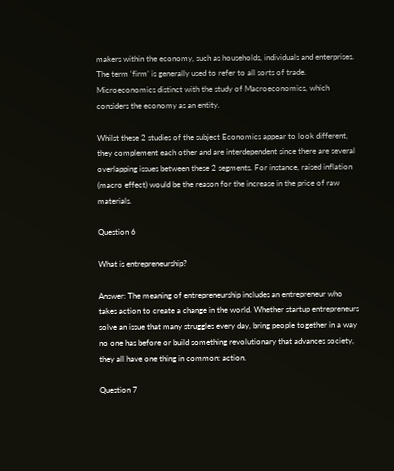makers within the economy, such as households, individuals and enterprises. The term ‘firm’ is generally used to refer to all sorts of trade. Microeconomics distinct with the study of Macroeconomics, which considers the economy as an entity.

Whilst these 2 studies of the subject Economics appear to look different, they complement each other and are interdependent since there are several overlapping issues between these 2 segments. For instance, raised inflation (macro effect) would be the reason for the increase in the price of raw materials.

Question 6

What is entrepreneurship?

Answer: The meaning of entrepreneurship includes an entrepreneur who takes action to create a change in the world. Whether startup entrepreneurs solve an issue that many struggles every day, bring people together in a way no one has before or build something revolutionary that advances society, they all have one thing in common: action.

Question 7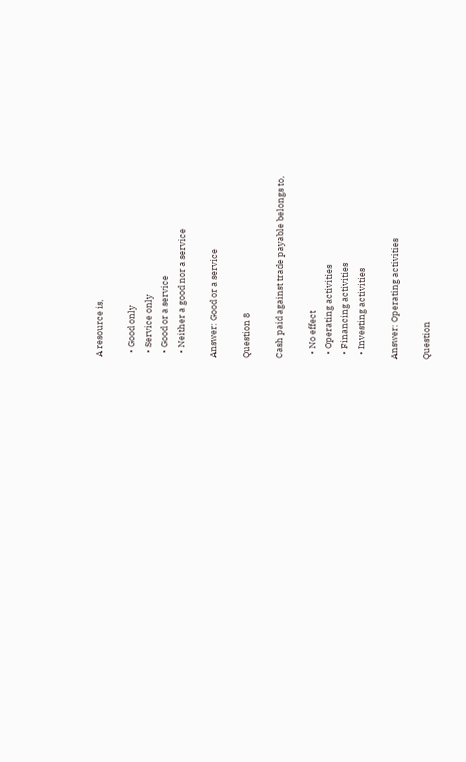A resource is,

  • Good only
  • Service only
  • Good or a service
  • Neither a good nor a service

Answer: Good or a service

Question 8

Cash paid against trade payable belongs to,

  • No effect
  • Operating activities
  • Financing activities
  • Investing activities

Answer: Operating activities

Question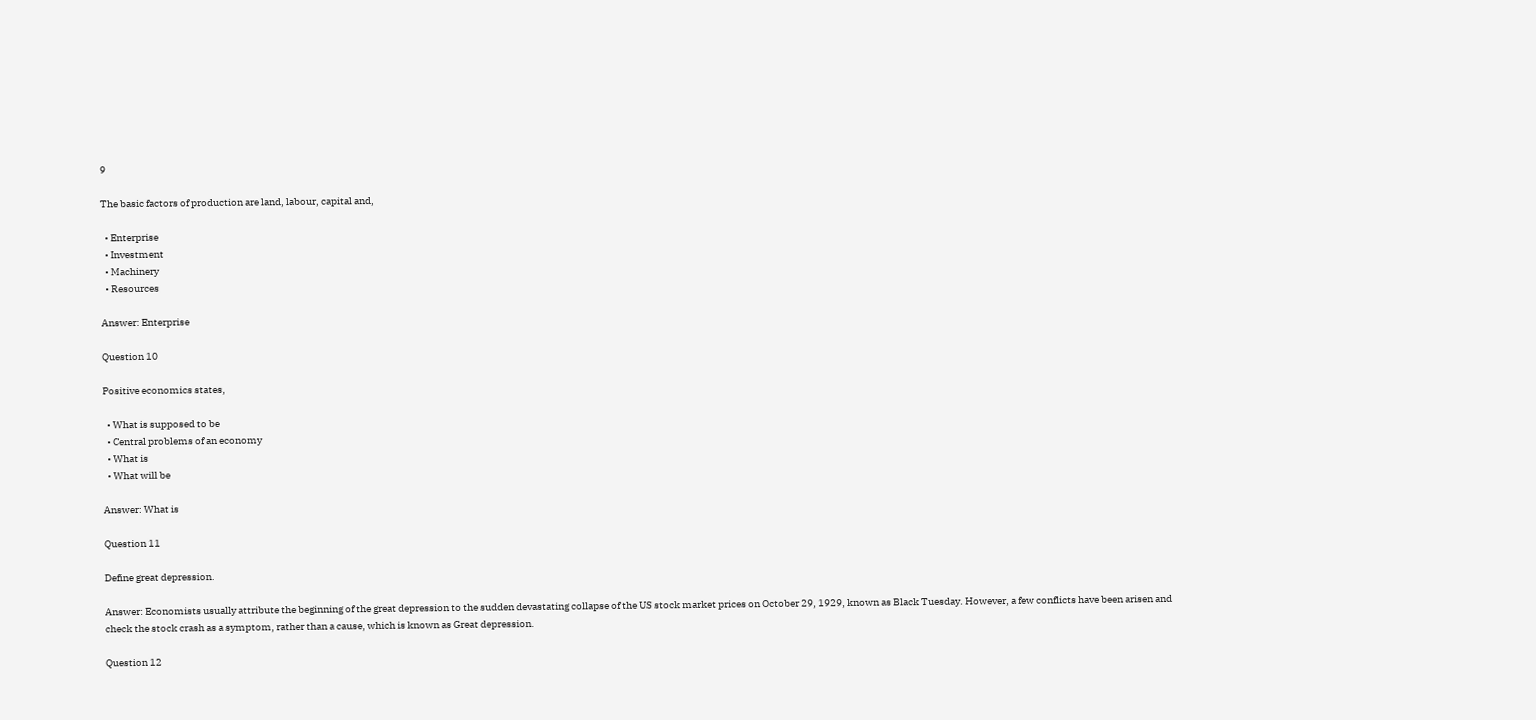9

The basic factors of production are land, labour, capital and,

  • Enterprise
  • Investment
  • Machinery
  • Resources

Answer: Enterprise

Question 10

Positive economics states,

  • What is supposed to be
  • Central problems of an economy
  • What is
  • What will be

Answer: What is

Question 11

Define great depression.

Answer: Economists usually attribute the beginning of the great depression to the sudden devastating collapse of the US stock market prices on October 29, 1929, known as Black Tuesday. However, a few conflicts have been arisen and check the stock crash as a symptom, rather than a cause, which is known as Great depression.

Question 12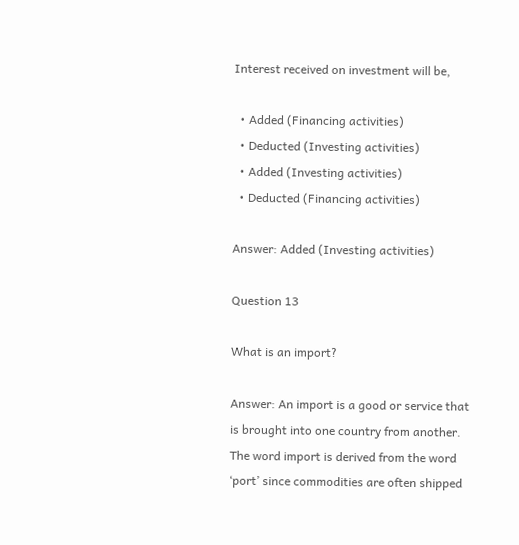Interest received on investment will be,

  • Added (Financing activities)
  • Deducted (Investing activities)
  • Added (Investing activities)
  • Deducted (Financing activities)

Answer: Added (Investing activities)

Question 13

What is an import?

Answer: An import is a good or service that is brought into one country from another. The word import is derived from the word ‘port’ since commodities are often shipped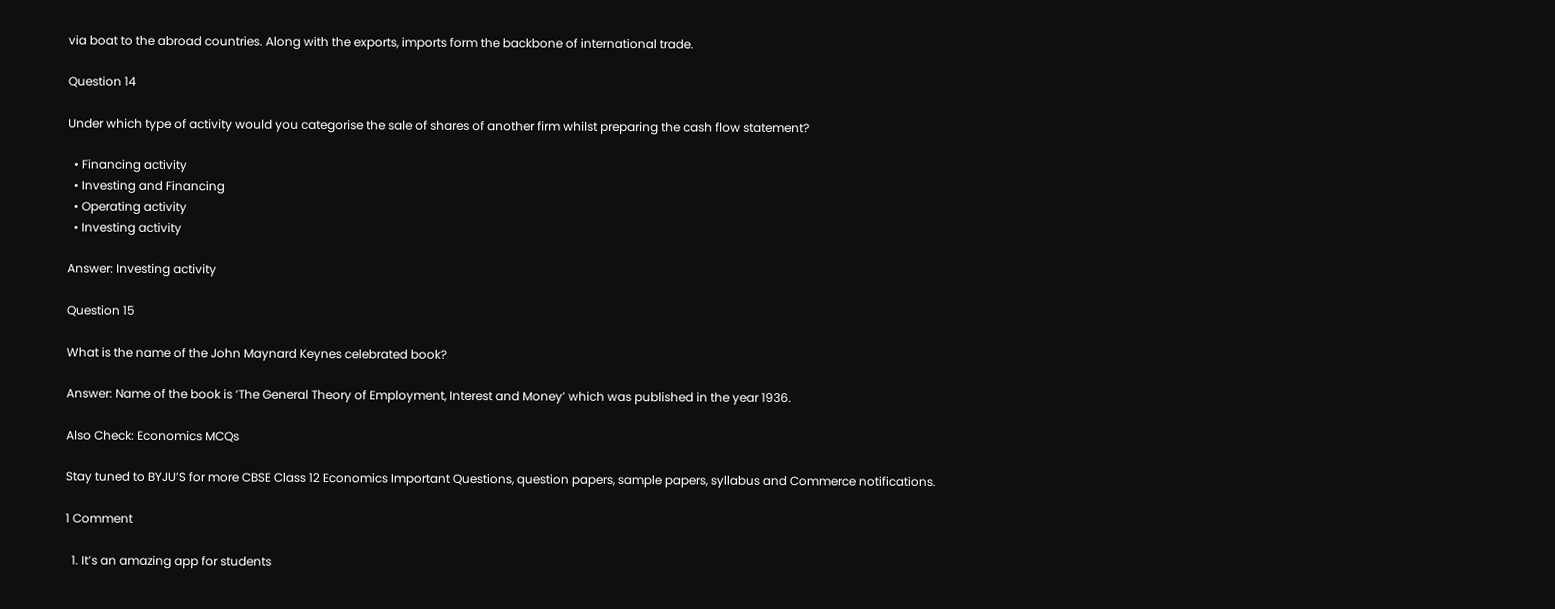via boat to the abroad countries. Along with the exports, imports form the backbone of international trade.

Question 14

Under which type of activity would you categorise the sale of shares of another firm whilst preparing the cash flow statement?

  • Financing activity
  • Investing and Financing
  • Operating activity
  • Investing activity

Answer: Investing activity

Question 15

What is the name of the John Maynard Keynes celebrated book?

Answer: Name of the book is ‘The General Theory of Employment, Interest and Money’ which was published in the year 1936.

Also Check: Economics MCQs

Stay tuned to BYJU’S for more CBSE Class 12 Economics Important Questions, question papers, sample papers, syllabus and Commerce notifications.

1 Comment

  1. It’s an amazing app for students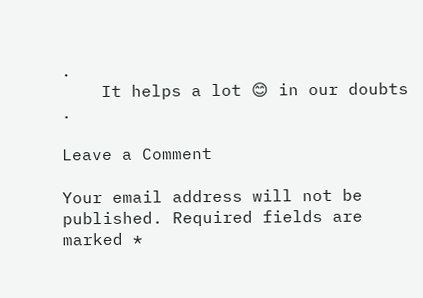.
    It helps a lot 😊 in our doubts .

Leave a Comment

Your email address will not be published. Required fields are marked *